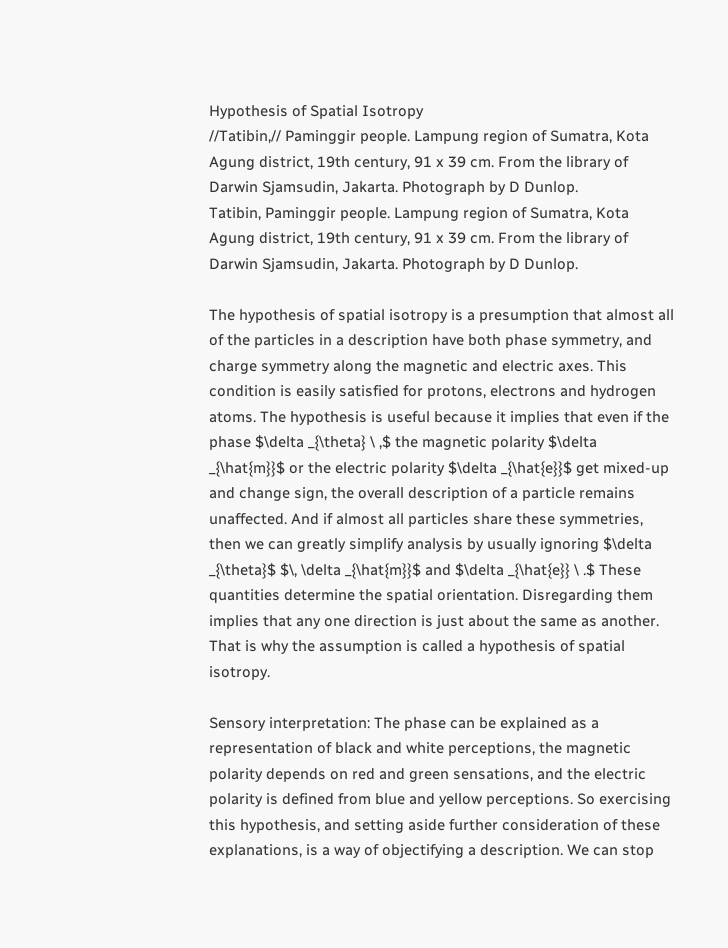Hypothesis of Spatial Isotropy
//Tatibin,// Paminggir people. Lampung region of Sumatra, Kota Agung district, 19th century, 91 x 39 cm. From the library of Darwin Sjamsudin, Jakarta. Photograph by D Dunlop.
Tatibin, Paminggir people. Lampung region of Sumatra, Kota Agung district, 19th century, 91 x 39 cm. From the library of Darwin Sjamsudin, Jakarta. Photograph by D Dunlop.

The hypothesis of spatial isotropy is a presumption that almost all of the particles in a description have both phase symmetry, and charge symmetry along the magnetic and electric axes. This condition is easily satisfied for protons, electrons and hydrogen atoms. The hypothesis is useful because it implies that even if the phase $\delta _{\theta} \ ,$ the magnetic polarity $\delta _{\hat{m}}$ or the electric polarity $\delta _{\hat{e}}$ get mixed-up and change sign, the overall description of a particle remains unaffected. And if almost all particles share these symmetries, then we can greatly simplify analysis by usually ignoring $\delta _{\theta}$ $\, \delta _{\hat{m}}$ and $\delta _{\hat{e}} \ .$ These quantities determine the spatial orientation. Disregarding them implies that any one direction is just about the same as another. That is why the assumption is called a hypothesis of spatial isotropy.

Sensory interpretation: The phase can be explained as a representation of black and white perceptions, the magnetic polarity depends on red and green sensations, and the electric polarity is defined from blue and yellow perceptions. So exercising this hypothesis, and setting aside further consideration of these explanations, is a way of objectifying a description. We can stop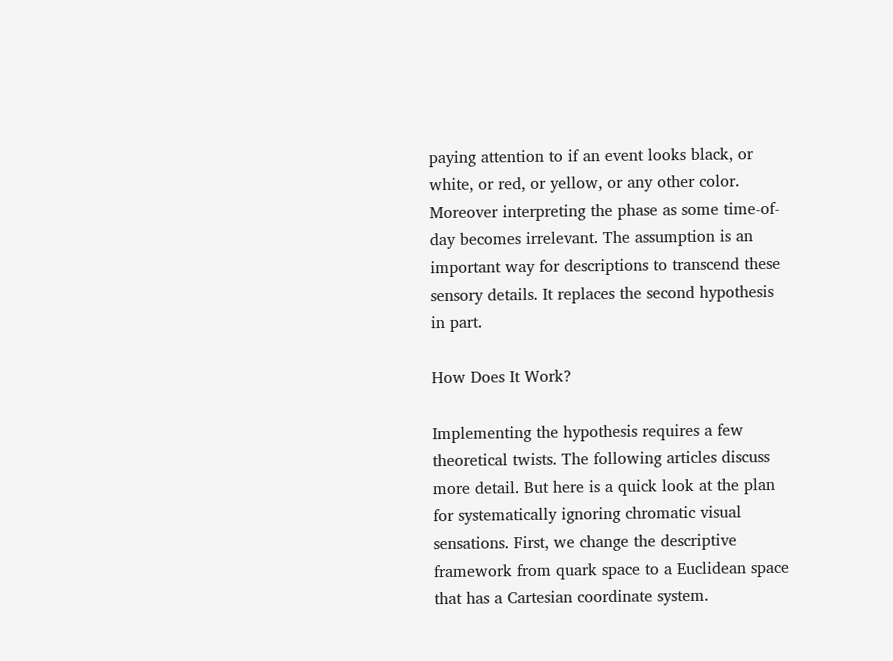paying attention to if an event looks black, or white, or red, or yellow, or any other color. Moreover interpreting the phase as some time-of-day becomes irrelevant. The assumption is an important way for descriptions to transcend these sensory details. It replaces the second hypothesis in part.

How Does It Work?

Implementing the hypothesis requires a few theoretical twists. The following articles discuss more detail. But here is a quick look at the plan for systematically ignoring chromatic visual sensations. First, we change the descriptive framework from quark space to a Euclidean space that has a Cartesian coordinate system.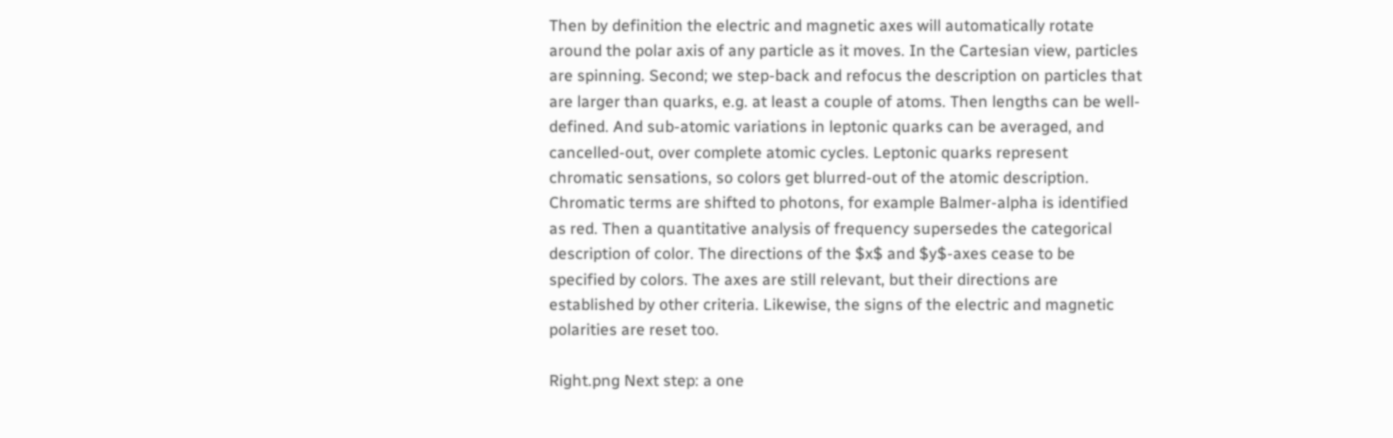Then by definition the electric and magnetic axes will automatically rotate around the polar axis of any particle as it moves. In the Cartesian view, particles are spinning. Second; we step-back and refocus the description on particles that are larger than quarks, e.g. at least a couple of atoms. Then lengths can be well-defined. And sub-atomic variations in leptonic quarks can be averaged, and cancelled-out, over complete atomic cycles. Leptonic quarks represent chromatic sensations, so colors get blurred-out of the atomic description. Chromatic terms are shifted to photons, for example Balmer-alpha is identified as red. Then a quantitative analysis of frequency supersedes the categorical description of color. The directions of the $x$ and $y$-axes cease to be specified by colors. The axes are still relevant, but their directions are established by other criteria. Likewise, the signs of the electric and magnetic polarities are reset too.

Right.png Next step: a one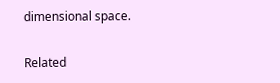dimensional space.

Related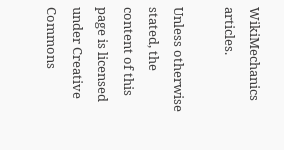WikiMechanics articles.

Unless otherwise stated, the content of this page is licensed under Creative Commons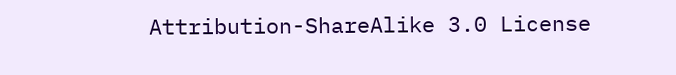Attribution-ShareAlike 3.0 License